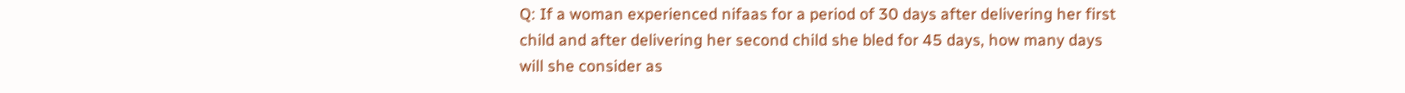Q: If a woman experienced nifaas for a period of 30 days after delivering her first child and after delivering her second child she bled for 45 days, how many days will she consider as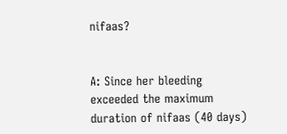nifaas?


A: Since her bleeding exceeded the maximum duration of nifaas (40 days)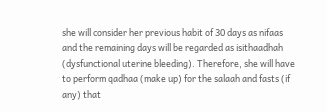she will consider her previous habit of 30 days as nifaas and the remaining days will be regarded as isithaadhah (dysfunctional uterine bleeding). Therefore, she will have to perform qadhaa (make up) for the salaah and fasts (if any) that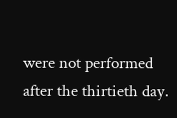were not performed after the thirtieth day.